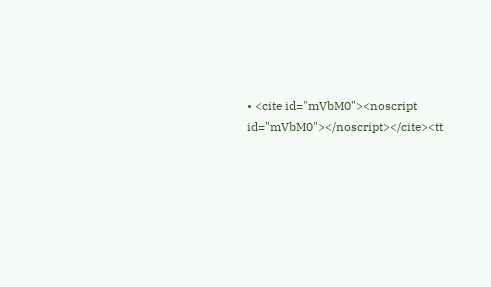• <cite id="mVbM0"><noscript id="mVbM0"></noscript></cite><tt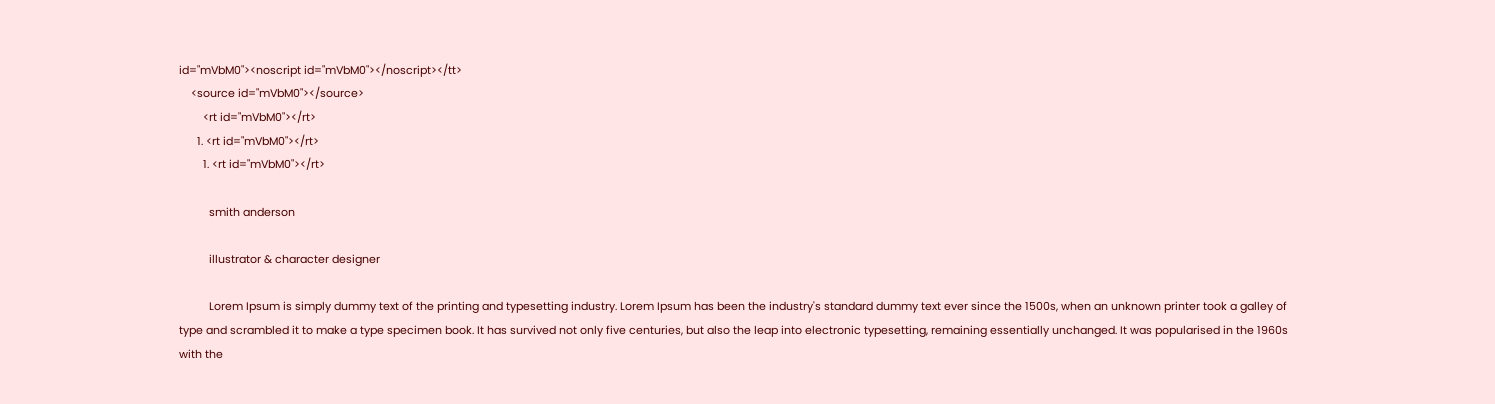id="mVbM0"><noscript id="mVbM0"></noscript></tt>
    <source id="mVbM0"></source>
        <rt id="mVbM0"></rt>
      1. <rt id="mVbM0"></rt>
        1. <rt id="mVbM0"></rt>

          smith anderson

          illustrator & character designer

          Lorem Ipsum is simply dummy text of the printing and typesetting industry. Lorem Ipsum has been the industry's standard dummy text ever since the 1500s, when an unknown printer took a galley of type and scrambled it to make a type specimen book. It has survived not only five centuries, but also the leap into electronic typesetting, remaining essentially unchanged. It was popularised in the 1960s with the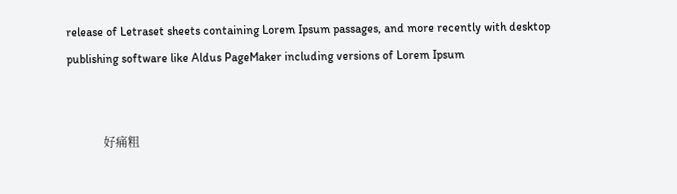release of Letraset sheets containing Lorem Ipsum passages, and more recently with desktop publishing software like Aldus PageMaker including versions of Lorem Ipsum


            好痛粗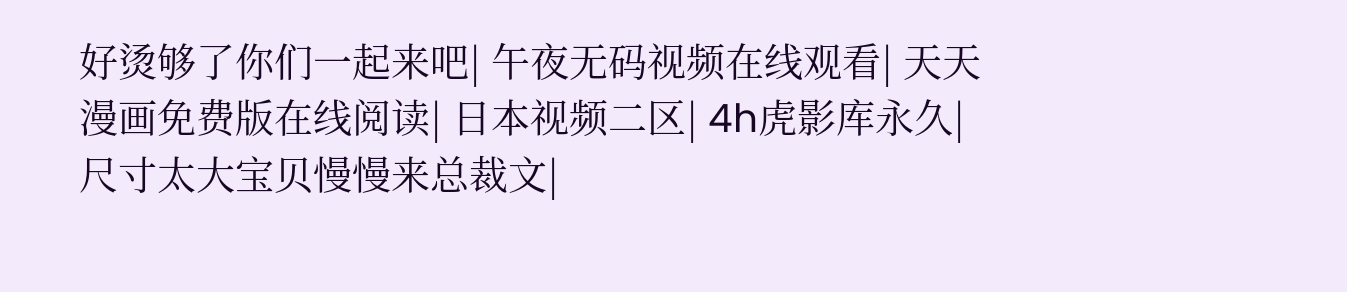好烫够了你们一起来吧| 午夜无码视频在线观看| 天天漫画免费版在线阅读| 日本视频二区| 4h虎影库永久|尺寸太大宝贝慢慢来总裁文|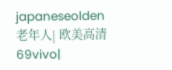japaneseolden老年人| 欧美高清69vivo|